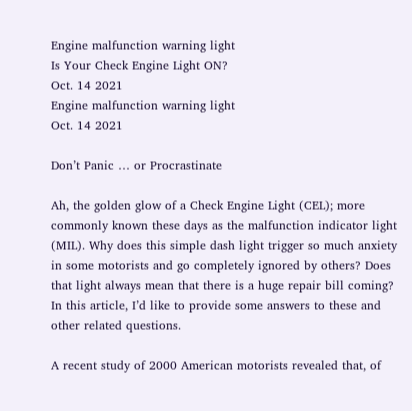Engine malfunction warning light
Is Your Check Engine Light ON?
Oct. 14 2021
Engine malfunction warning light
Oct. 14 2021

Don’t Panic … or Procrastinate

Ah, the golden glow of a Check Engine Light (CEL); more commonly known these days as the malfunction indicator light (MIL). Why does this simple dash light trigger so much anxiety in some motorists and go completely ignored by others? Does that light always mean that there is a huge repair bill coming? In this article, I’d like to provide some answers to these and other related questions.

A recent study of 2000 American motorists revealed that, of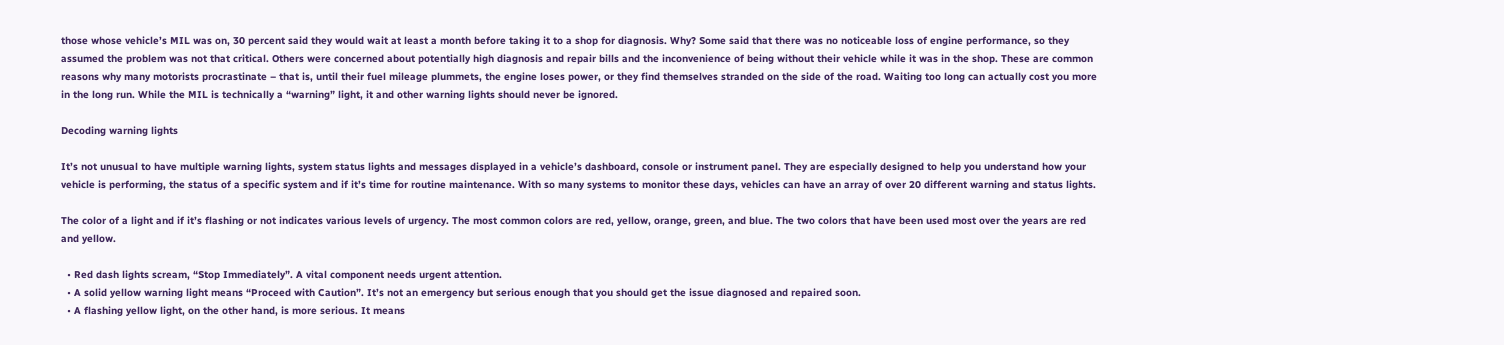those whose vehicle’s MIL was on, 30 percent said they would wait at least a month before taking it to a shop for diagnosis. Why? Some said that there was no noticeable loss of engine performance, so they assumed the problem was not that critical. Others were concerned about potentially high diagnosis and repair bills and the inconvenience of being without their vehicle while it was in the shop. These are common reasons why many motorists procrastinate – that is, until their fuel mileage plummets, the engine loses power, or they find themselves stranded on the side of the road. Waiting too long can actually cost you more in the long run. While the MIL is technically a “warning” light, it and other warning lights should never be ignored.

Decoding warning lights

It’s not unusual to have multiple warning lights, system status lights and messages displayed in a vehicle’s dashboard, console or instrument panel. They are especially designed to help you understand how your vehicle is performing, the status of a specific system and if it’s time for routine maintenance. With so many systems to monitor these days, vehicles can have an array of over 20 different warning and status lights.

The color of a light and if it’s flashing or not indicates various levels of urgency. The most common colors are red, yellow, orange, green, and blue. The two colors that have been used most over the years are red and yellow.

  • Red dash lights scream, “Stop Immediately”. A vital component needs urgent attention.
  • A solid yellow warning light means “Proceed with Caution”. It’s not an emergency but serious enough that you should get the issue diagnosed and repaired soon.
  • A flashing yellow light, on the other hand, is more serious. It means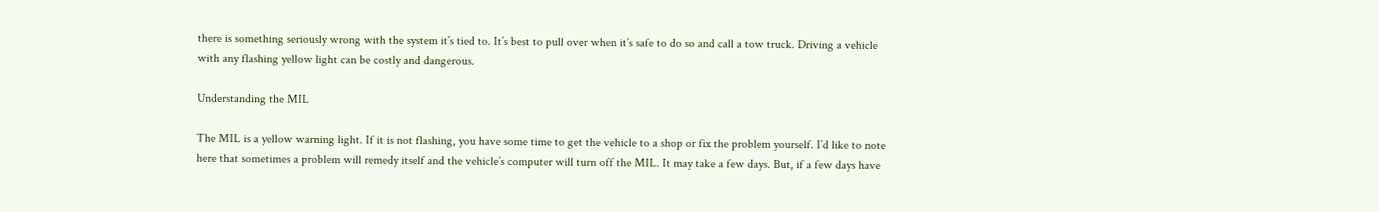there is something seriously wrong with the system it’s tied to. It’s best to pull over when it’s safe to do so and call a tow truck. Driving a vehicle with any flashing yellow light can be costly and dangerous.

Understanding the MIL

The MIL is a yellow warning light. If it is not flashing, you have some time to get the vehicle to a shop or fix the problem yourself. I’d like to note here that sometimes a problem will remedy itself and the vehicle’s computer will turn off the MIL. It may take a few days. But, if a few days have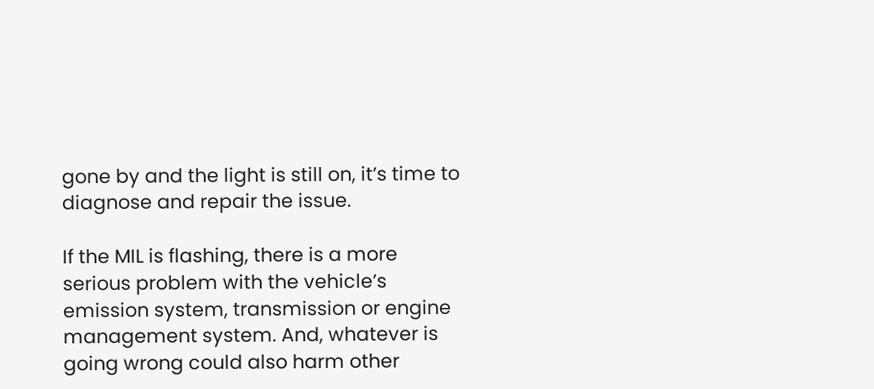gone by and the light is still on, it’s time to diagnose and repair the issue.

If the MIL is flashing, there is a more serious problem with the vehicle’s emission system, transmission or engine management system. And, whatever is going wrong could also harm other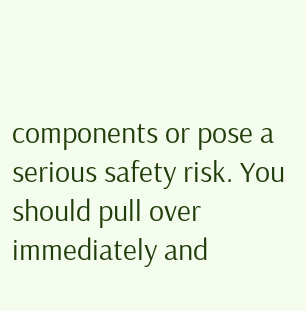components or pose a serious safety risk. You should pull over immediately and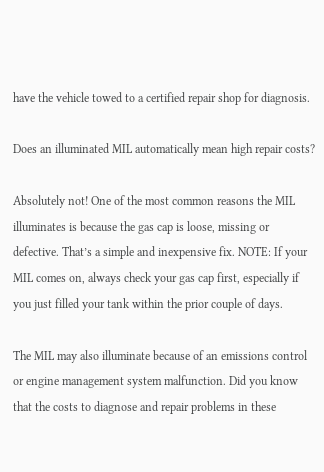have the vehicle towed to a certified repair shop for diagnosis.

Does an illuminated MIL automatically mean high repair costs?

Absolutely not! One of the most common reasons the MIL illuminates is because the gas cap is loose, missing or defective. That’s a simple and inexpensive fix. NOTE: If your MIL comes on, always check your gas cap first, especially if you just filled your tank within the prior couple of days.

The MIL may also illuminate because of an emissions control or engine management system malfunction. Did you know that the costs to diagnose and repair problems in these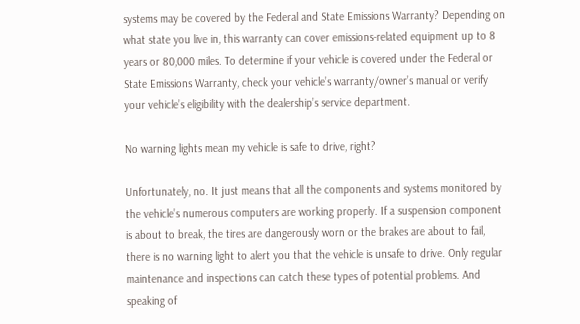systems may be covered by the Federal and State Emissions Warranty? Depending on what state you live in, this warranty can cover emissions-related equipment up to 8 years or 80,000 miles. To determine if your vehicle is covered under the Federal or State Emissions Warranty, check your vehicle’s warranty/owner’s manual or verify your vehicle’s eligibility with the dealership’s service department.

No warning lights mean my vehicle is safe to drive, right?

Unfortunately, no. It just means that all the components and systems monitored by the vehicle’s numerous computers are working properly. If a suspension component is about to break, the tires are dangerously worn or the brakes are about to fail, there is no warning light to alert you that the vehicle is unsafe to drive. Only regular maintenance and inspections can catch these types of potential problems. And speaking of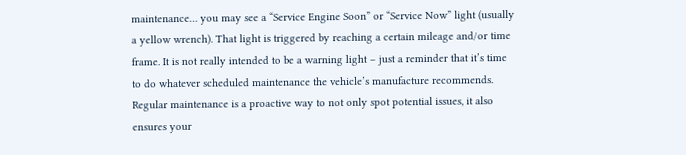maintenance… you may see a “Service Engine Soon” or “Service Now” light (usually a yellow wrench). That light is triggered by reaching a certain mileage and/or time frame. It is not really intended to be a warning light – just a reminder that it’s time to do whatever scheduled maintenance the vehicle’s manufacture recommends. Regular maintenance is a proactive way to not only spot potential issues, it also ensures your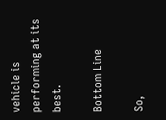vehicle is performing at its best.

Bottom Line

So,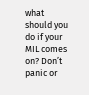what should you do if your MIL comes on? Don’t panic or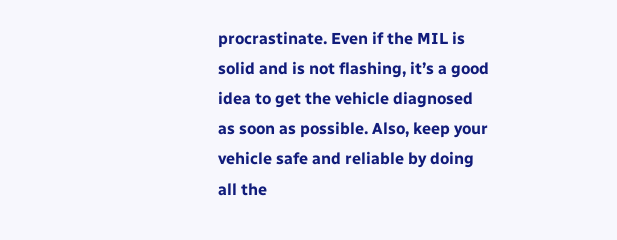procrastinate. Even if the MIL is solid and is not flashing, it’s a good idea to get the vehicle diagnosed as soon as possible. Also, keep your vehicle safe and reliable by doing all the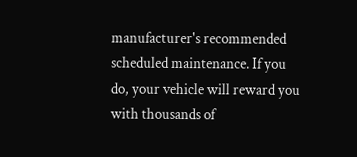manufacturer's recommended scheduled maintenance. If you do, your vehicle will reward you with thousands of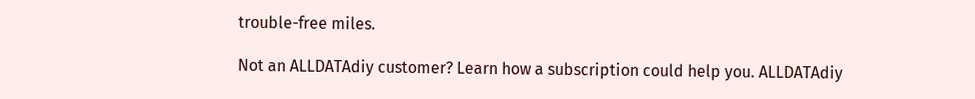trouble-free miles.

Not an ALLDATAdiy customer? Learn how a subscription could help you. ALLDATAdiy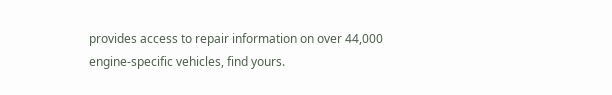provides access to repair information on over 44,000 engine-specific vehicles, find yours.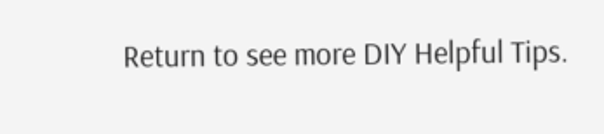Return to see more DIY Helpful Tips.